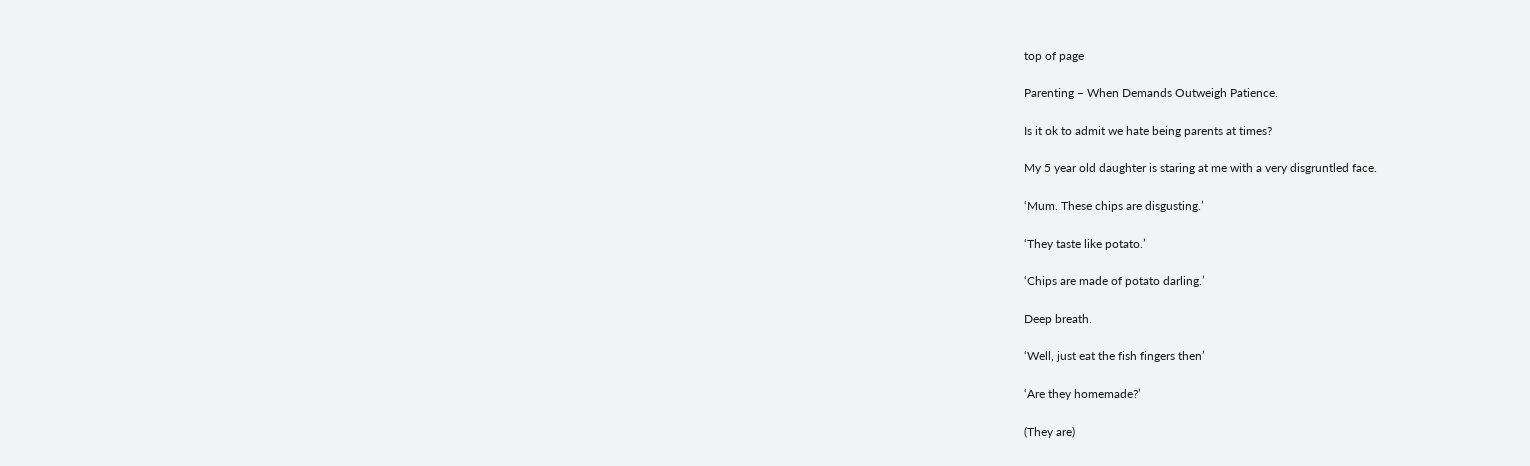top of page

Parenting – When Demands Outweigh Patience.

Is it ok to admit we hate being parents at times?

My 5 year old daughter is staring at me with a very disgruntled face.

‘Mum. These chips are disgusting.’

‘They taste like potato.’

‘Chips are made of potato darling.’

Deep breath.

‘Well, just eat the fish fingers then’

‘Are they homemade?’

(They are)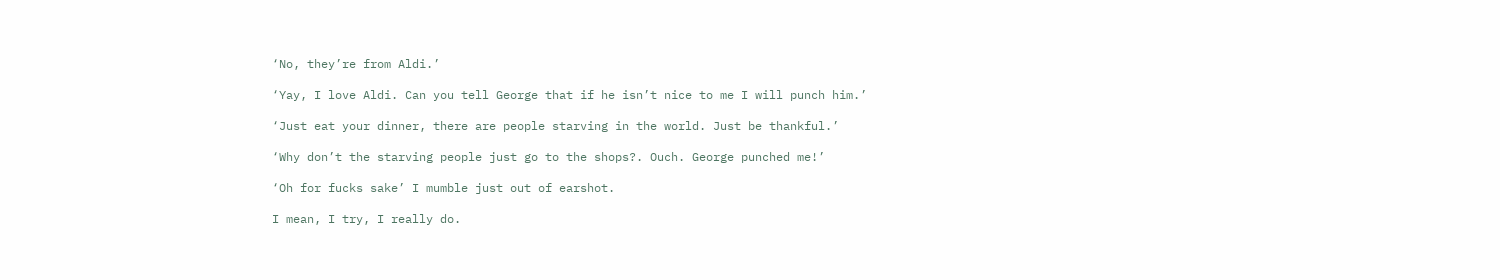‘No, they’re from Aldi.’

‘Yay, I love Aldi. Can you tell George that if he isn’t nice to me I will punch him.’

‘Just eat your dinner, there are people starving in the world. Just be thankful.’

‘Why don’t the starving people just go to the shops?. Ouch. George punched me!’

‘Oh for fucks sake’ I mumble just out of earshot.

I mean, I try, I really do.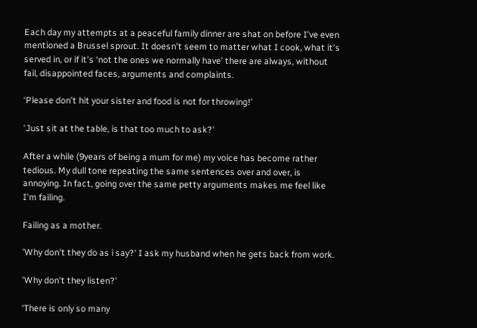Each day my attempts at a peaceful family dinner are shat on before I’ve even mentioned a Brussel sprout. It doesn’t seem to matter what I cook, what it’s served in, or if it’s ‘not the ones we normally have’ there are always, without fail, disappointed faces, arguments and complaints.

‘Please don’t hit your sister and food is not for throwing!’

'Just sit at the table, is that too much to ask?'

After a while (9years of being a mum for me) my voice has become rather tedious. My dull tone repeating the same sentences over and over, is annoying. In fact, going over the same petty arguments makes me feel like I’m failing.

Failing as a mother.

'Why don't they do as i say?' I ask my husband when he gets back from work.

'Why don't they listen?'

‘There is only so many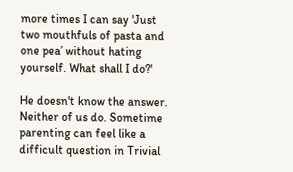more times I can say 'Just two mouthfuls of pasta and one pea’ without hating yourself. What shall I do?'

He doesn't know the answer. Neither of us do. Sometime parenting can feel like a difficult question in Trivial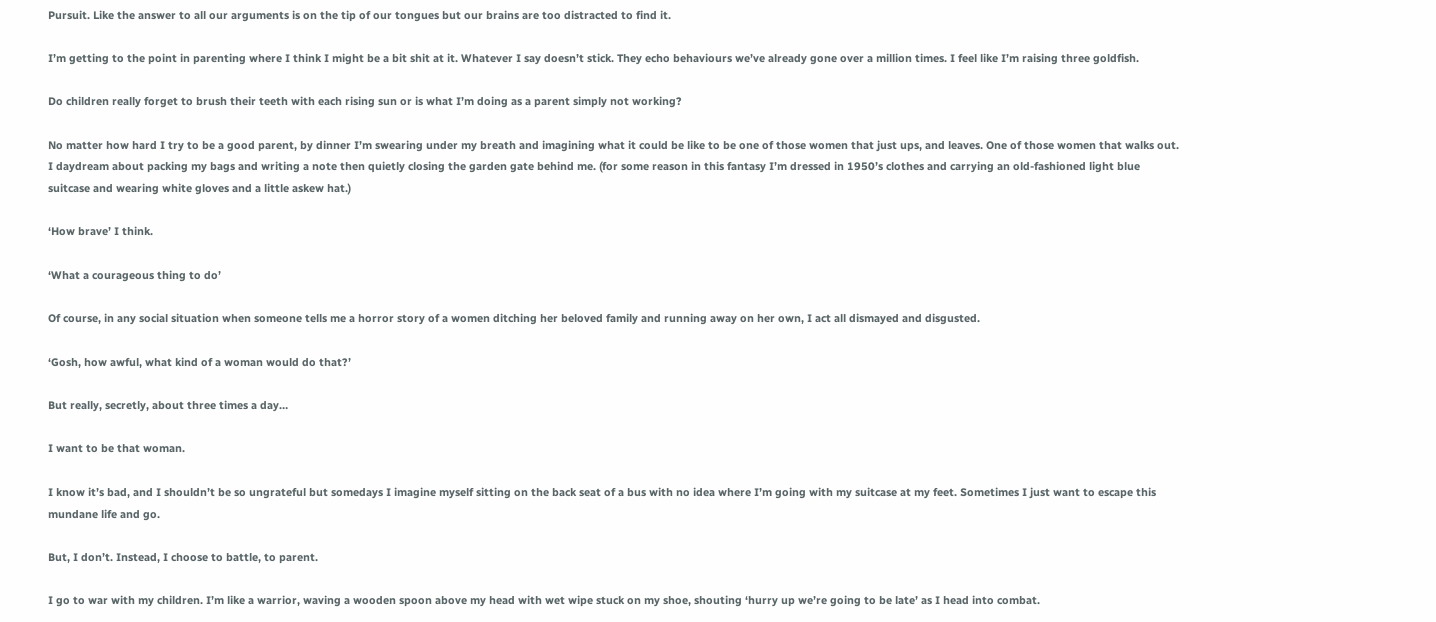Pursuit. Like the answer to all our arguments is on the tip of our tongues but our brains are too distracted to find it.

I’m getting to the point in parenting where I think I might be a bit shit at it. Whatever I say doesn’t stick. They echo behaviours we’ve already gone over a million times. I feel like I’m raising three goldfish.

Do children really forget to brush their teeth with each rising sun or is what I’m doing as a parent simply not working?

No matter how hard I try to be a good parent, by dinner I’m swearing under my breath and imagining what it could be like to be one of those women that just ups, and leaves. One of those women that walks out. I daydream about packing my bags and writing a note then quietly closing the garden gate behind me. (for some reason in this fantasy I’m dressed in 1950’s clothes and carrying an old-fashioned light blue suitcase and wearing white gloves and a little askew hat.)

‘How brave’ I think.

‘What a courageous thing to do’

Of course, in any social situation when someone tells me a horror story of a women ditching her beloved family and running away on her own, I act all dismayed and disgusted.

‘Gosh, how awful, what kind of a woman would do that?’

But really, secretly, about three times a day…

I want to be that woman.

I know it’s bad, and I shouldn’t be so ungrateful but somedays I imagine myself sitting on the back seat of a bus with no idea where I’m going with my suitcase at my feet. Sometimes I just want to escape this mundane life and go.

But, I don’t. Instead, I choose to battle, to parent.

I go to war with my children. I’m like a warrior, waving a wooden spoon above my head with wet wipe stuck on my shoe, shouting ‘hurry up we’re going to be late’ as I head into combat.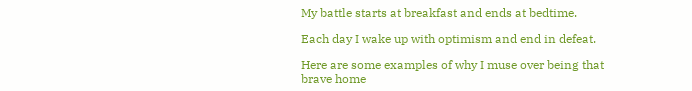My battle starts at breakfast and ends at bedtime.

Each day I wake up with optimism and end in defeat.

Here are some examples of why I muse over being that brave home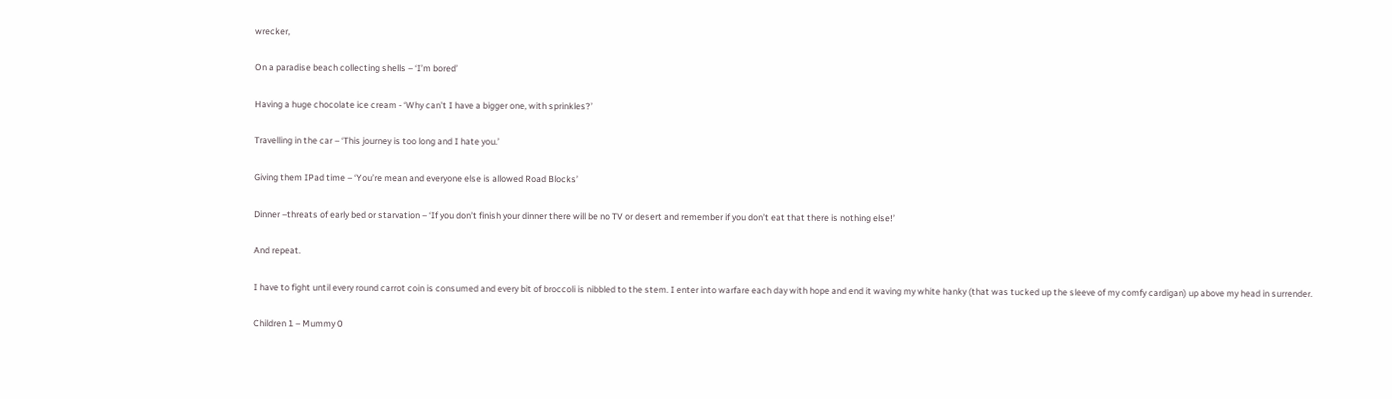wrecker,

On a paradise beach collecting shells – ‘I’m bored’

Having a huge chocolate ice cream - ‘Why can’t I have a bigger one, with sprinkles?’

Travelling in the car – ‘This journey is too long and I hate you.’

Giving them IPad time – ‘You’re mean and everyone else is allowed Road Blocks’

Dinner –threats of early bed or starvation – ‘If you don’t finish your dinner there will be no TV or desert and remember if you don’t eat that there is nothing else!’

And repeat.

I have to fight until every round carrot coin is consumed and every bit of broccoli is nibbled to the stem. I enter into warfare each day with hope and end it waving my white hanky (that was tucked up the sleeve of my comfy cardigan) up above my head in surrender.

Children 1 – Mummy 0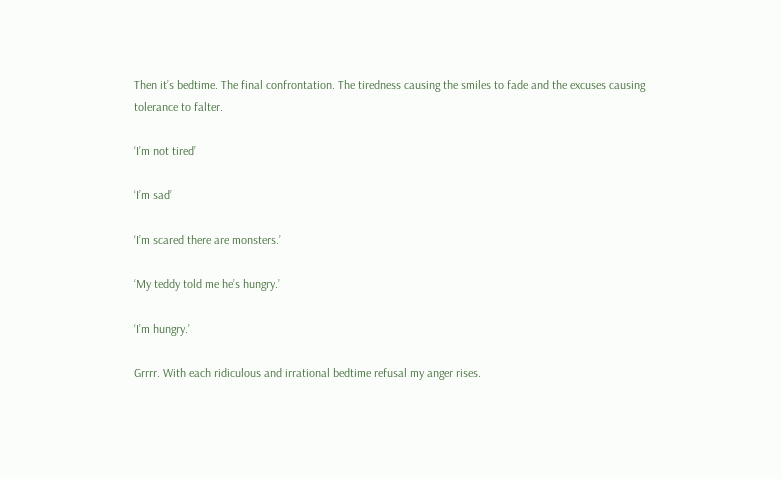Then it’s bedtime. The final confrontation. The tiredness causing the smiles to fade and the excuses causing tolerance to falter.

‘I’m not tired’

‘I’m sad’

‘I’m scared there are monsters.’

‘My teddy told me he’s hungry.’

‘I’m hungry.’

Grrrr. With each ridiculous and irrational bedtime refusal my anger rises.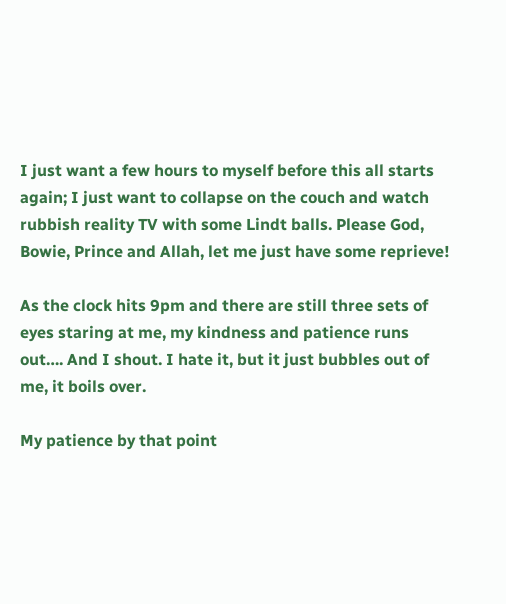I just want a few hours to myself before this all starts again; I just want to collapse on the couch and watch rubbish reality TV with some Lindt balls. Please God, Bowie, Prince and Allah, let me just have some reprieve!

As the clock hits 9pm and there are still three sets of eyes staring at me, my kindness and patience runs out…. And I shout. I hate it, but it just bubbles out of me, it boils over.

My patience by that point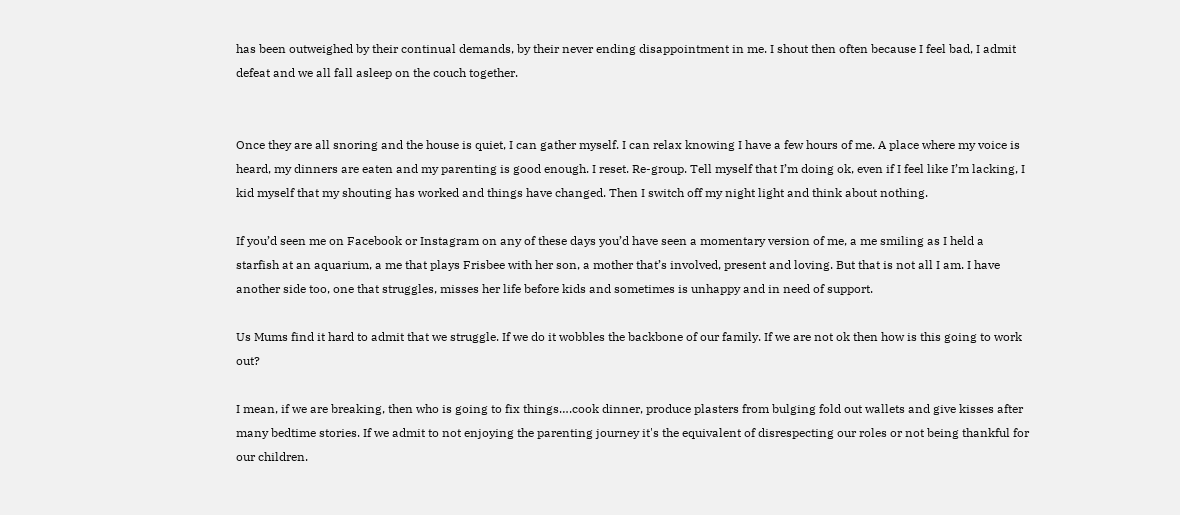has been outweighed by their continual demands, by their never ending disappointment in me. I shout then often because I feel bad, I admit defeat and we all fall asleep on the couch together.


Once they are all snoring and the house is quiet, I can gather myself. I can relax knowing I have a few hours of me. A place where my voice is heard, my dinners are eaten and my parenting is good enough. I reset. Re-group. Tell myself that I’m doing ok, even if I feel like I’m lacking, I kid myself that my shouting has worked and things have changed. Then I switch off my night light and think about nothing.

If you’d seen me on Facebook or Instagram on any of these days you’d have seen a momentary version of me, a me smiling as I held a starfish at an aquarium, a me that plays Frisbee with her son, a mother that’s involved, present and loving. But that is not all I am. I have another side too, one that struggles, misses her life before kids and sometimes is unhappy and in need of support.

Us Mums find it hard to admit that we struggle. If we do it wobbles the backbone of our family. If we are not ok then how is this going to work out?

I mean, if we are breaking, then who is going to fix things….cook dinner, produce plasters from bulging fold out wallets and give kisses after many bedtime stories. If we admit to not enjoying the parenting journey it's the equivalent of disrespecting our roles or not being thankful for our children.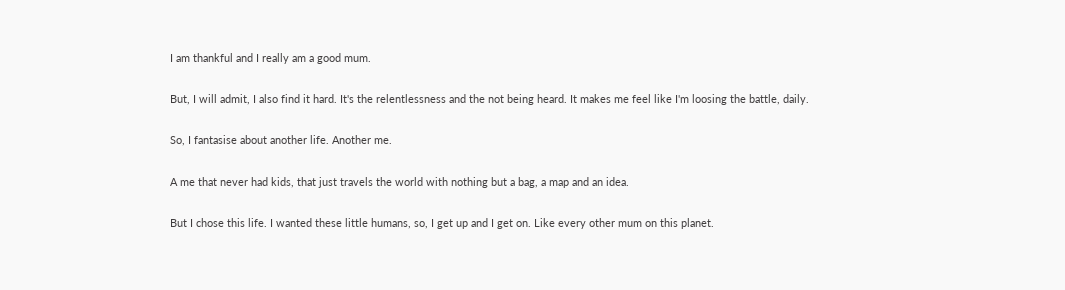I am thankful and I really am a good mum.

But, I will admit, I also find it hard. It's the relentlessness and the not being heard. It makes me feel like I'm loosing the battle, daily.

So, I fantasise about another life. Another me.

A me that never had kids, that just travels the world with nothing but a bag, a map and an idea.

But I chose this life. I wanted these little humans, so, I get up and I get on. Like every other mum on this planet.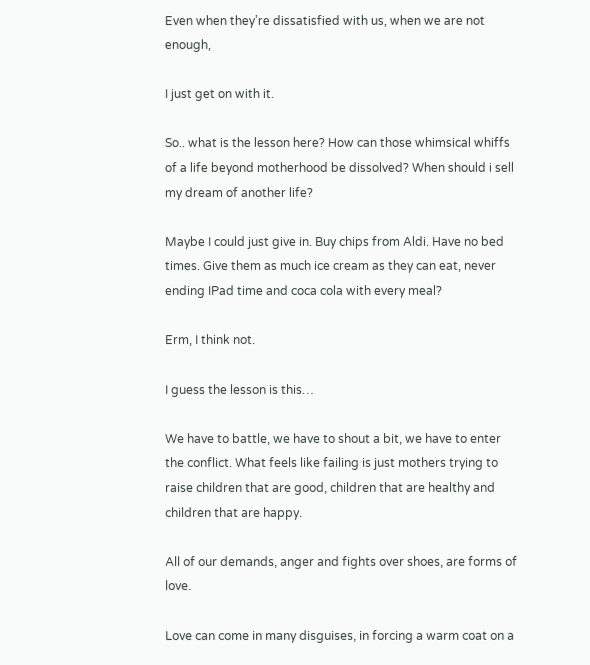Even when they’re dissatisfied with us, when we are not enough,

I just get on with it.

So.. what is the lesson here? How can those whimsical whiffs of a life beyond motherhood be dissolved? When should i sell my dream of another life?

Maybe I could just give in. Buy chips from Aldi. Have no bed times. Give them as much ice cream as they can eat, never ending IPad time and coca cola with every meal?

Erm, I think not.

I guess the lesson is this…

We have to battle, we have to shout a bit, we have to enter the conflict. What feels like failing is just mothers trying to raise children that are good, children that are healthy and children that are happy.

All of our demands, anger and fights over shoes, are forms of love.

Love can come in many disguises, in forcing a warm coat on a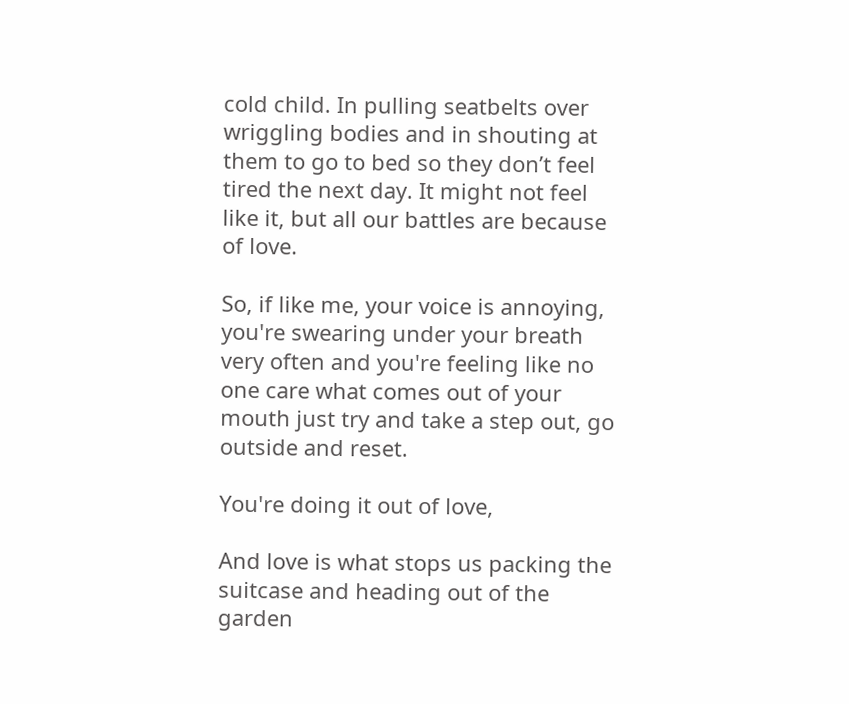cold child. In pulling seatbelts over wriggling bodies and in shouting at them to go to bed so they don’t feel tired the next day. It might not feel like it, but all our battles are because of love.

So, if like me, your voice is annoying, you're swearing under your breath very often and you're feeling like no one care what comes out of your mouth just try and take a step out, go outside and reset.

You're doing it out of love,

And love is what stops us packing the suitcase and heading out of the garden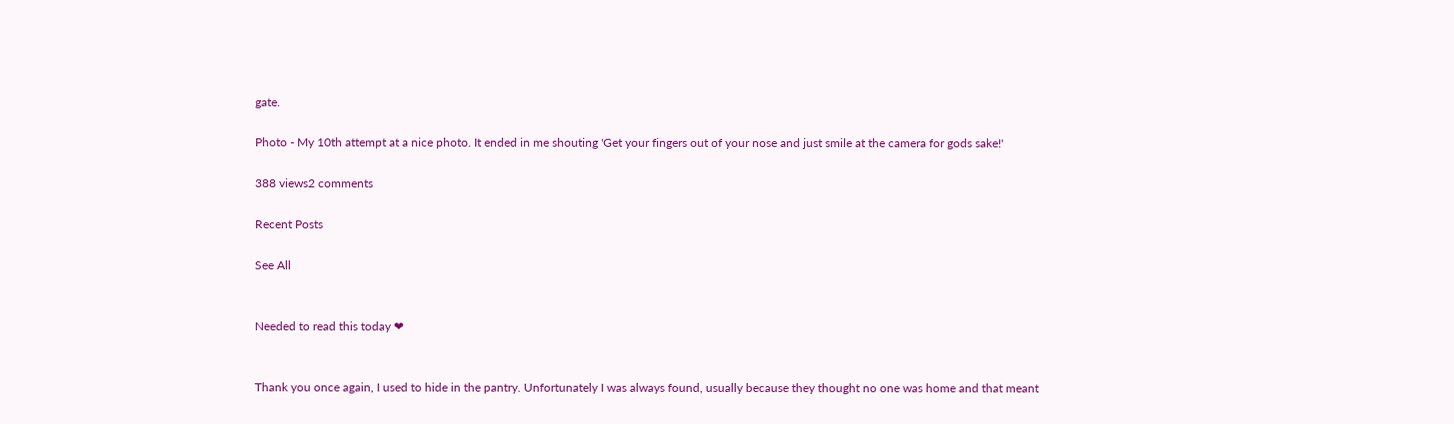gate.

Photo - My 10th attempt at a nice photo. It ended in me shouting 'Get your fingers out of your nose and just smile at the camera for gods sake!'

388 views2 comments

Recent Posts

See All


Needed to read this today ❤


Thank you once again, I used to hide in the pantry. Unfortunately I was always found, usually because they thought no one was home and that meant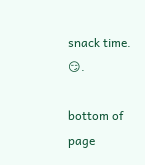snack time. 😏.

bottom of page